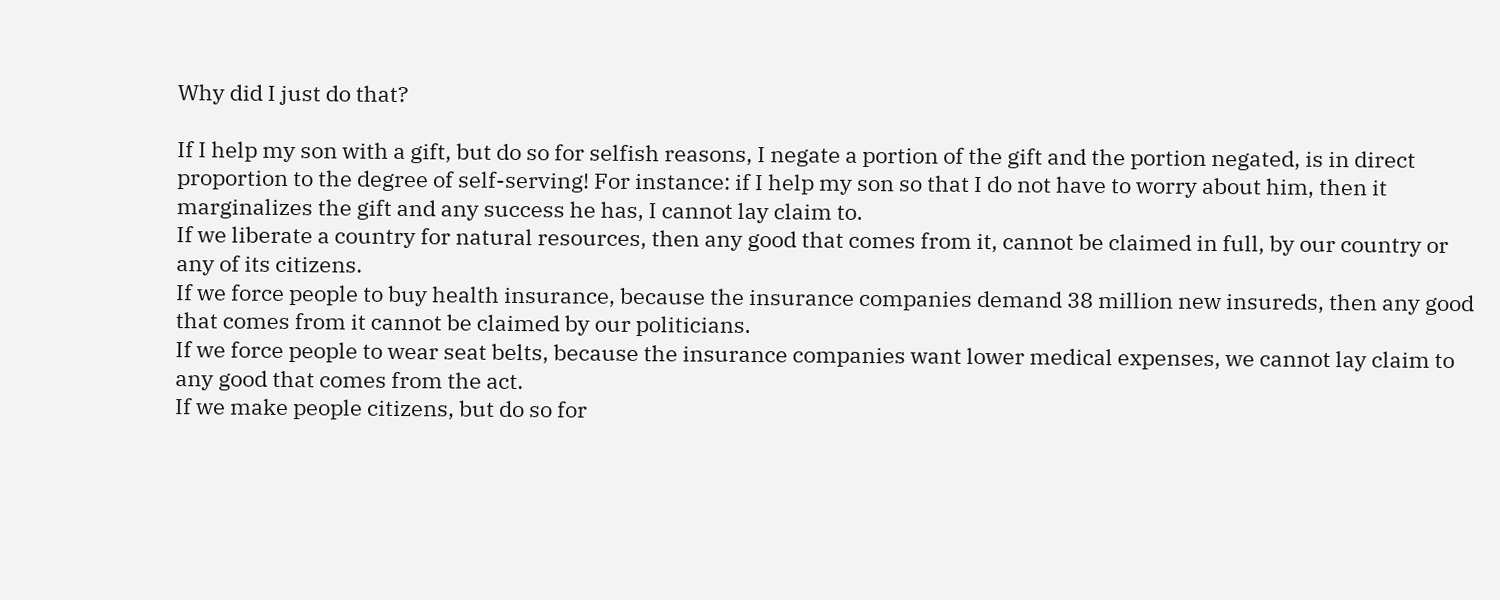Why did I just do that?

If I help my son with a gift, but do so for selfish reasons, I negate a portion of the gift and the portion negated, is in direct proportion to the degree of self-serving! For instance: if I help my son so that I do not have to worry about him, then it marginalizes the gift and any success he has, I cannot lay claim to.
If we liberate a country for natural resources, then any good that comes from it, cannot be claimed in full, by our country or any of its citizens.
If we force people to buy health insurance, because the insurance companies demand 38 million new insureds, then any good that comes from it cannot be claimed by our politicians.
If we force people to wear seat belts, because the insurance companies want lower medical expenses, we cannot lay claim to any good that comes from the act.
If we make people citizens, but do so for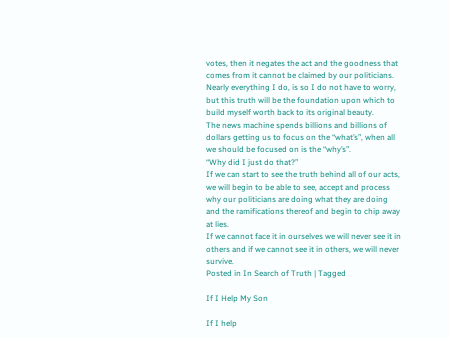votes, then it negates the act and the goodness that comes from it cannot be claimed by our politicians.
Nearly everything I do, is so I do not have to worry, but this truth will be the foundation upon which to build myself worth back to its original beauty.
The news machine spends billions and billions of dollars getting us to focus on the “what’s”, when all we should be focused on is the “why’s”.
“Why did I just do that?”
If we can start to see the truth behind all of our acts, we will begin to be able to see, accept and process why our politicians are doing what they are doing and the ramifications thereof and begin to chip away at lies.
If we cannot face it in ourselves we will never see it in others and if we cannot see it in others, we will never survive.
Posted in In Search of Truth | Tagged

If I Help My Son

If I help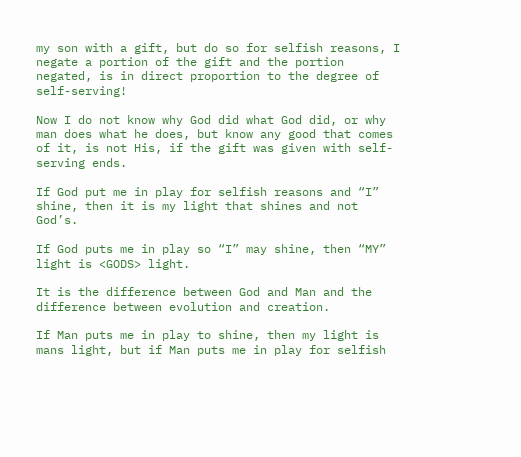my son with a gift, but do so for selfish reasons, I negate a portion of the gift and the portion negated, is in direct proportion to the degree of self-serving!

Now I do not know why God did what God did, or why man does what he does, but know any good that comes of it, is not His, if the gift was given with self-serving ends.

If God put me in play for selfish reasons and “I” shine, then it is my light that shines and not God’s.

If God puts me in play so “I” may shine, then “MY” light is <GODS> light.

It is the difference between God and Man and the difference between evolution and creation.

If Man puts me in play to shine, then my light is mans light, but if Man puts me in play for selfish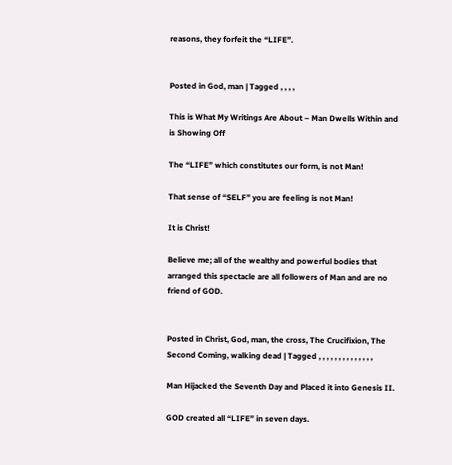reasons, they forfeit the “LIFE”.


Posted in God, man | Tagged , , , ,

This is What My Writings Are About – Man Dwells Within and is Showing Off

The “LIFE” which constitutes our form, is not Man!

That sense of “SELF” you are feeling is not Man!

It is Christ!

Believe me; all of the wealthy and powerful bodies that arranged this spectacle are all followers of Man and are no friend of GOD.


Posted in Christ, God, man, the cross, The Crucifixion, The Second Coming, walking dead | Tagged , , , , , , , , , , , , , ,

Man Hijacked the Seventh Day and Placed it into Genesis II.

GOD created all “LIFE” in seven days.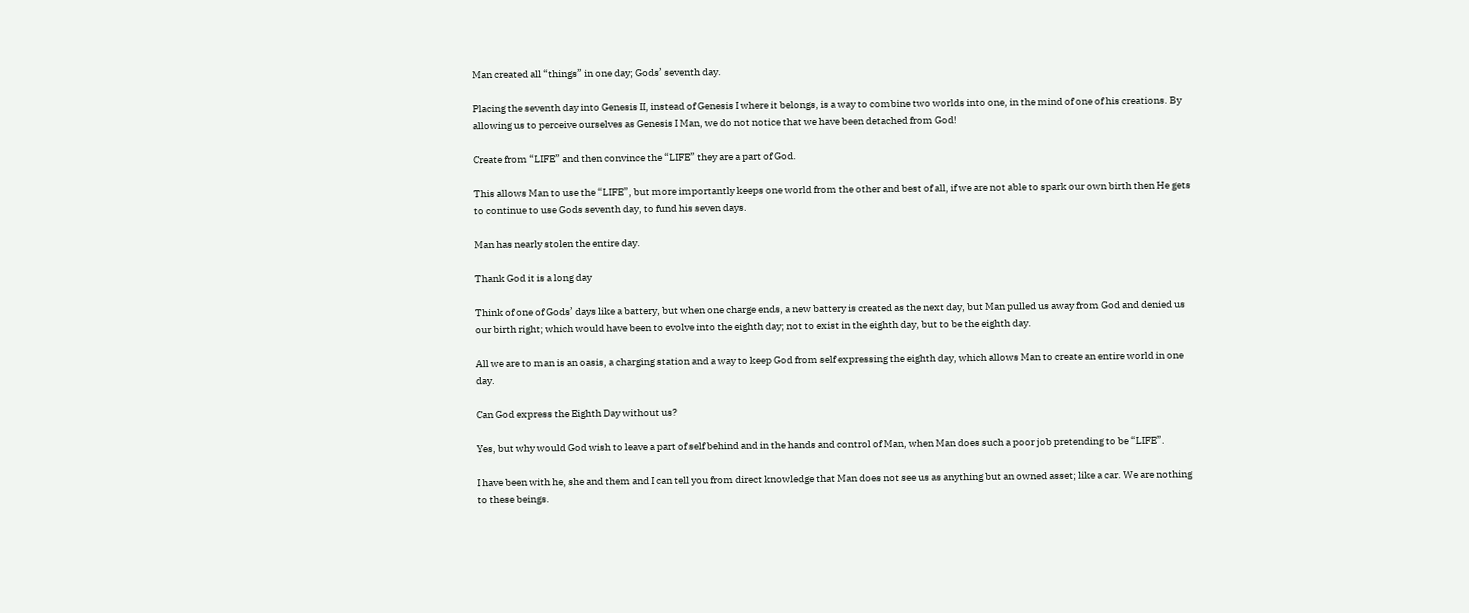Man created all “things” in one day; Gods’ seventh day.

Placing the seventh day into Genesis II, instead of Genesis I where it belongs, is a way to combine two worlds into one, in the mind of one of his creations. By allowing us to perceive ourselves as Genesis I Man, we do not notice that we have been detached from God!

Create from “LIFE” and then convince the “LIFE” they are a part of God.

This allows Man to use the “LIFE”, but more importantly keeps one world from the other and best of all, if we are not able to spark our own birth then He gets to continue to use Gods seventh day, to fund his seven days.

Man has nearly stolen the entire day.

Thank God it is a long day

Think of one of Gods’ days like a battery, but when one charge ends, a new battery is created as the next day, but Man pulled us away from God and denied us our birth right; which would have been to evolve into the eighth day; not to exist in the eighth day, but to be the eighth day.

All we are to man is an oasis, a charging station and a way to keep God from self expressing the eighth day, which allows Man to create an entire world in one day.

Can God express the Eighth Day without us?

Yes, but why would God wish to leave a part of self behind and in the hands and control of Man, when Man does such a poor job pretending to be “LIFE”.

I have been with he, she and them and I can tell you from direct knowledge that Man does not see us as anything but an owned asset; like a car. We are nothing to these beings.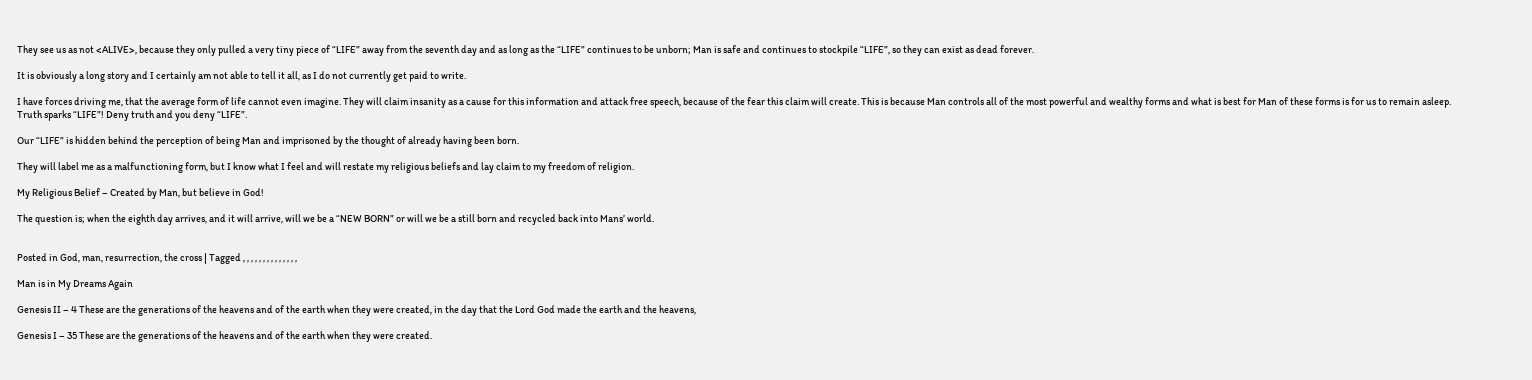They see us as not <ALIVE>, because they only pulled a very tiny piece of “LIFE” away from the seventh day and as long as the “LIFE” continues to be unborn; Man is safe and continues to stockpile “LIFE”, so they can exist as dead forever.

It is obviously a long story and I certainly am not able to tell it all, as I do not currently get paid to write.

I have forces driving me, that the average form of life cannot even imagine. They will claim insanity as a cause for this information and attack free speech, because of the fear this claim will create. This is because Man controls all of the most powerful and wealthy forms and what is best for Man of these forms is for us to remain asleep. Truth sparks “LIFE”! Deny truth and you deny “LIFE”.

Our “LIFE” is hidden behind the perception of being Man and imprisoned by the thought of already having been born.

They will label me as a malfunctioning form, but I know what I feel and will restate my religious beliefs and lay claim to my freedom of religion.

My Religious Belief – Created by Man, but believe in God!

The question is; when the eighth day arrives, and it will arrive, will we be a “NEW BORN” or will we be a still born and recycled back into Mans’ world.


Posted in God, man, resurrection, the cross | Tagged , , , , , , , , , , , , , ,

Man is in My Dreams Again

Genesis II – 4 These are the generations of the heavens and of the earth when they were created, in the day that the Lord God made the earth and the heavens,

Genesis I – 35 These are the generations of the heavens and of the earth when they were created.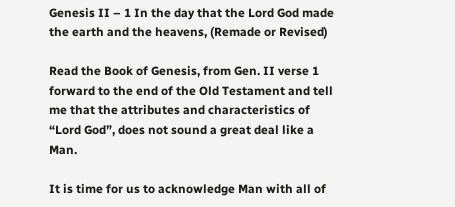Genesis II – 1 In the day that the Lord God made the earth and the heavens, (Remade or Revised)

Read the Book of Genesis, from Gen. II verse 1 forward to the end of the Old Testament and tell me that the attributes and characteristics of “Lord God”, does not sound a great deal like a Man.

It is time for us to acknowledge Man with all of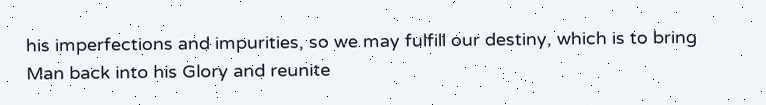his imperfections and impurities, so we may fulfill our destiny, which is to bring Man back into his Glory and reunite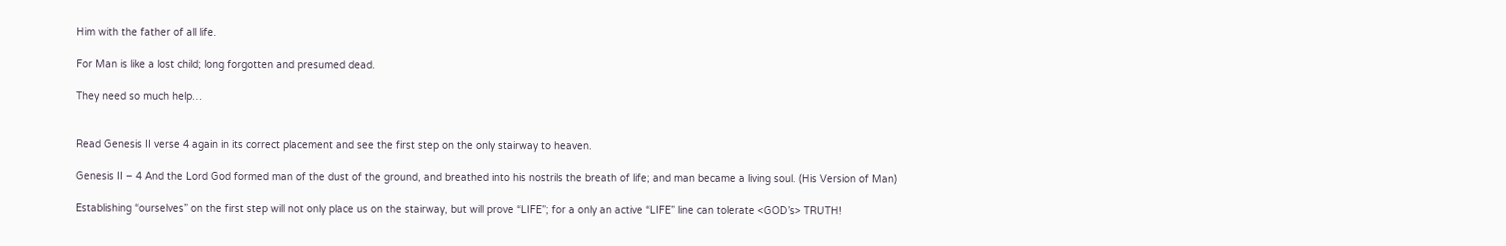Him with the father of all life.

For Man is like a lost child; long forgotten and presumed dead.

They need so much help…


Read Genesis II verse 4 again in its correct placement and see the first step on the only stairway to heaven.

Genesis II – 4 And the Lord God formed man of the dust of the ground, and breathed into his nostrils the breath of life; and man became a living soul. (His Version of Man)

Establishing “ourselves” on the first step will not only place us on the stairway, but will prove “LIFE”; for a only an active “LIFE” line can tolerate <GOD’s> TRUTH!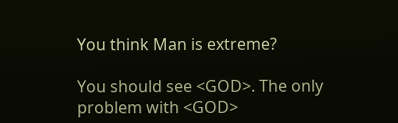You think Man is extreme?

You should see <GOD>. The only problem with <GOD>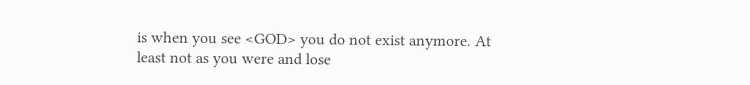is when you see <GOD> you do not exist anymore. At least not as you were and lose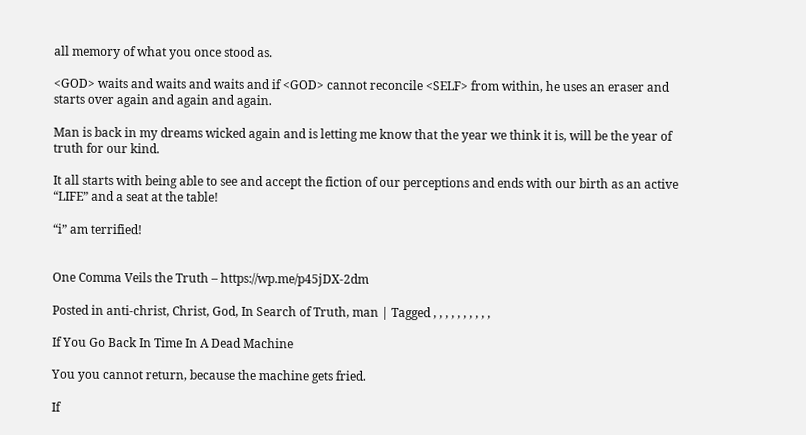all memory of what you once stood as.

<GOD> waits and waits and waits and if <GOD> cannot reconcile <SELF> from within, he uses an eraser and starts over again and again and again.

Man is back in my dreams wicked again and is letting me know that the year we think it is, will be the year of truth for our kind.

It all starts with being able to see and accept the fiction of our perceptions and ends with our birth as an active “LIFE” and a seat at the table!

“i” am terrified!


One Comma Veils the Truth – https://wp.me/p45jDX-2dm

Posted in anti-christ, Christ, God, In Search of Truth, man | Tagged , , , , , , , , , ,

If You Go Back In Time In A Dead Machine

You you cannot return, because the machine gets fried.

If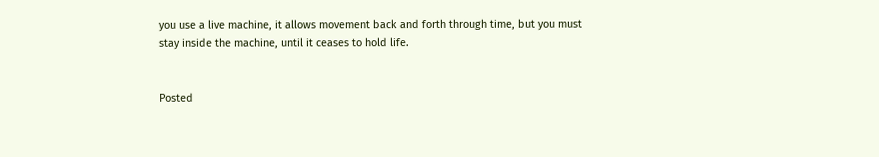you use a live machine, it allows movement back and forth through time, but you must stay inside the machine, until it ceases to hold life.


Posted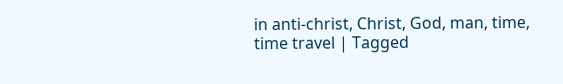in anti-christ, Christ, God, man, time, time travel | Tagged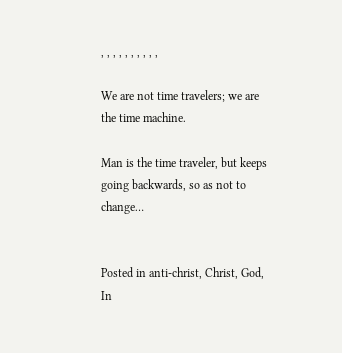, , , , , , , , , ,

We are not time travelers; we are the time machine.

Man is the time traveler, but keeps going backwards, so as not to change…


Posted in anti-christ, Christ, God, In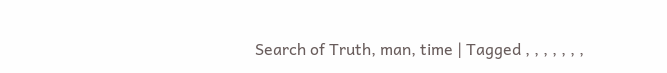Search of Truth, man, time | Tagged , , , , , , ,